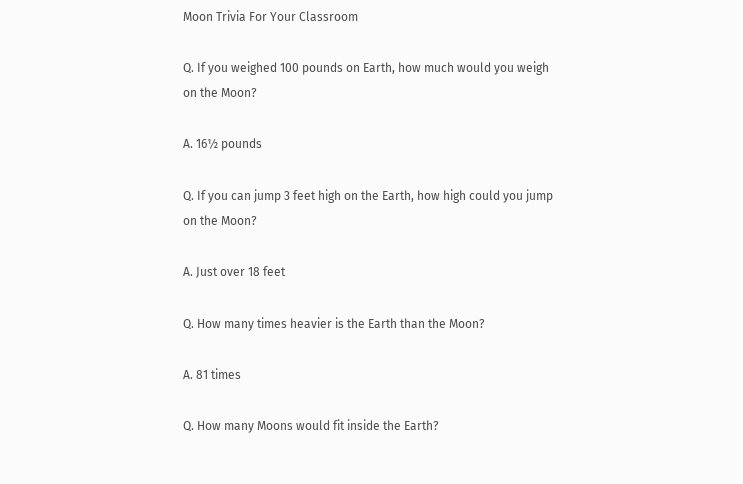Moon Trivia For Your Classroom

Q. If you weighed 100 pounds on Earth, how much would you weigh on the Moon?

A. 16½ pounds

Q. If you can jump 3 feet high on the Earth, how high could you jump on the Moon?

A. Just over 18 feet

Q. How many times heavier is the Earth than the Moon?

A. 81 times

Q. How many Moons would fit inside the Earth?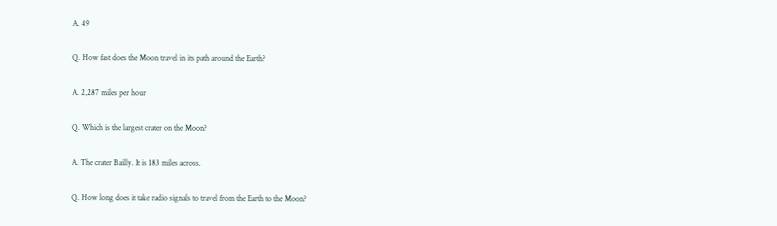A. 49

Q. How fast does the Moon travel in its path around the Earth?

A. 2,287 miles per hour

Q. Which is the largest crater on the Moon?

A. The crater Bailly. It is 183 miles across.

Q. How long does it take radio signals to travel from the Earth to the Moon?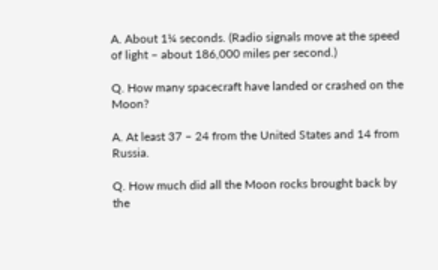A. About 1¼ seconds. (Radio signals move at the speed of light – about 186,000 miles per second.)

Q. How many spacecraft have landed or crashed on the Moon?

A. At least 37 – 24 from the United States and 14 from Russia.

Q. How much did all the Moon rocks brought back by the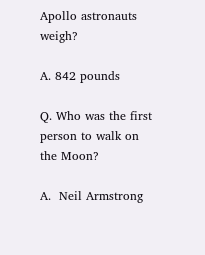Apollo astronauts weigh?

A. 842 pounds

Q. Who was the first person to walk on the Moon?

A.  Neil Armstrong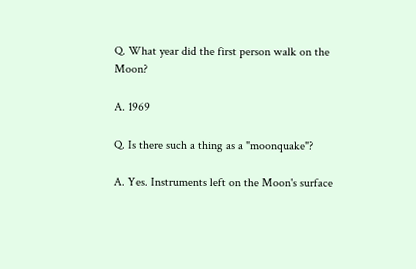Q. What year did the first person walk on the Moon?

A. 1969

Q. Is there such a thing as a "moonquake"?

A. Yes. Instruments left on the Moon's surface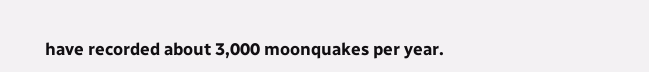have recorded about 3,000 moonquakes per year.